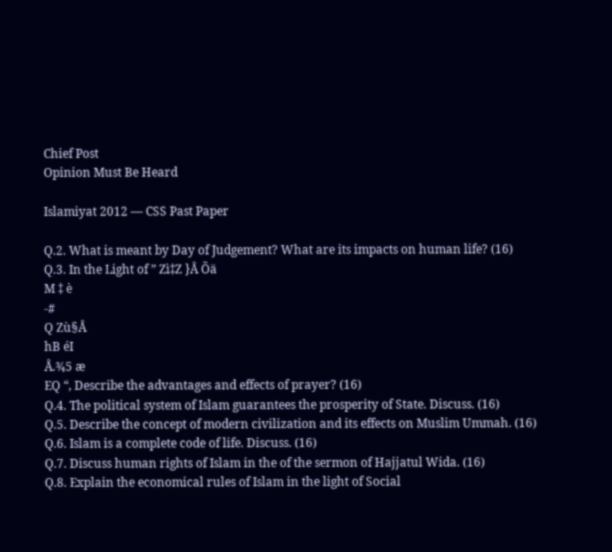Chief Post
Opinion Must Be Heard

Islamiyat 2012 — CSS Past Paper

Q.2. What is meant by Day of Judgement? What are its impacts on human life? (16)
Q.3. In the Light of ” Zì‡Z }Å Õä
M ‡ è
-#
Q Zù§Å
hB éI
Å.¾5 æ
EQ “, Describe the advantages and effects of prayer? (16)
Q.4. The political system of Islam guarantees the prosperity of State. Discuss. (16)
Q.5. Describe the concept of modern civilization and its effects on Muslim Ummah. (16)
Q.6. Islam is a complete code of life. Discuss. (16)
Q.7. Discuss human rights of Islam in the of the sermon of Hajjatul Wida. (16)
Q.8. Explain the economical rules of Islam in the light of Social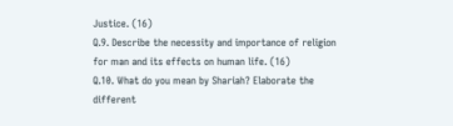Justice. (16)
Q.9. Describe the necessity and importance of religion for man and its effects on human life. (16)
Q.10. What do you mean by Shariah? Elaborate the different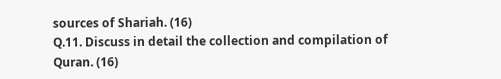sources of Shariah. (16)
Q.11. Discuss in detail the collection and compilation of Quran. (16)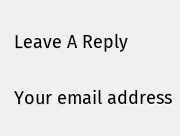Leave A Reply

Your email address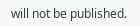will not be published.